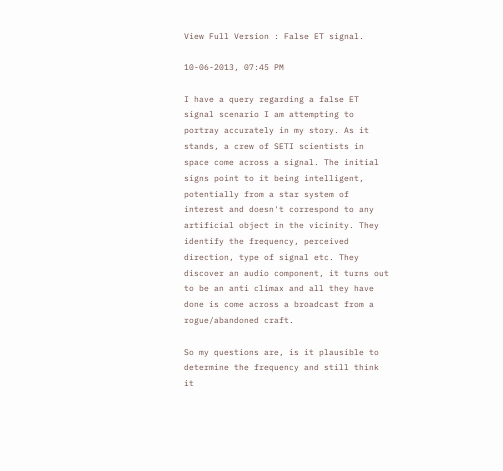View Full Version : False ET signal.

10-06-2013, 07:45 PM

I have a query regarding a false ET signal scenario I am attempting to portray accurately in my story. As it stands, a crew of SETI scientists in space come across a signal. The initial signs point to it being intelligent, potentially from a star system of interest and doesn't correspond to any artificial object in the vicinity. They identify the frequency, perceived direction, type of signal etc. They discover an audio component, it turns out to be an anti climax and all they have done is come across a broadcast from a rogue/abandoned craft.

So my questions are, is it plausible to determine the frequency and still think it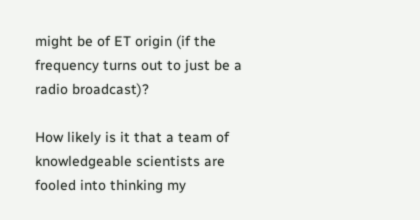might be of ET origin (if the frequency turns out to just be a radio broadcast)?

How likely is it that a team of knowledgeable scientists are fooled into thinking my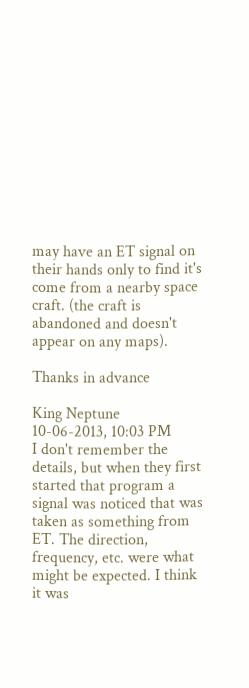may have an ET signal on their hands only to find it's come from a nearby space craft. (the craft is abandoned and doesn't appear on any maps).

Thanks in advance

King Neptune
10-06-2013, 10:03 PM
I don't remember the details, but when they first started that program a signal was noticed that was taken as something from ET. The direction, frequency, etc. were what might be expected. I think it was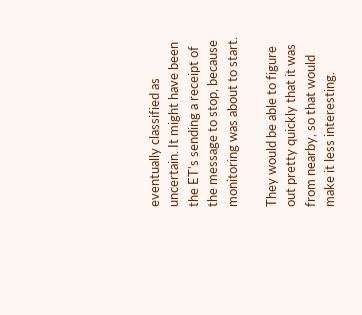eventually classified as uncertain. It might have been the ET's sending a receipt of the message to stop, because monitoring was about to start.

They would be able to figure out pretty quickly that it was from nearby, so that would make it less interesting.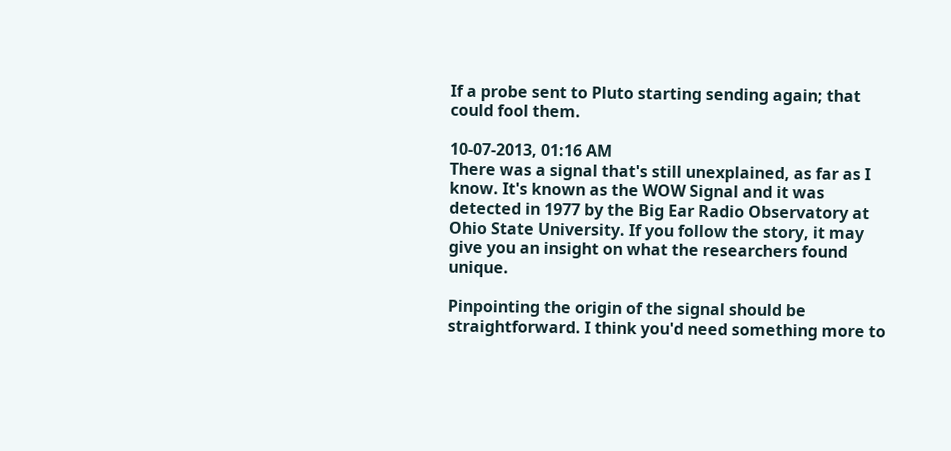If a probe sent to Pluto starting sending again; that could fool them.

10-07-2013, 01:16 AM
There was a signal that's still unexplained, as far as I know. It's known as the WOW Signal and it was detected in 1977 by the Big Ear Radio Observatory at Ohio State University. If you follow the story, it may give you an insight on what the researchers found unique.

Pinpointing the origin of the signal should be straightforward. I think you'd need something more to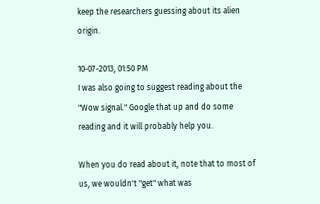keep the researchers guessing about its alien origin.

10-07-2013, 01:50 PM
I was also going to suggest reading about the "Wow signal." Google that up and do some reading and it will probably help you.

When you do read about it, note that to most of us, we wouldn't "get" what was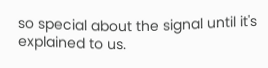so special about the signal until it's explained to us.